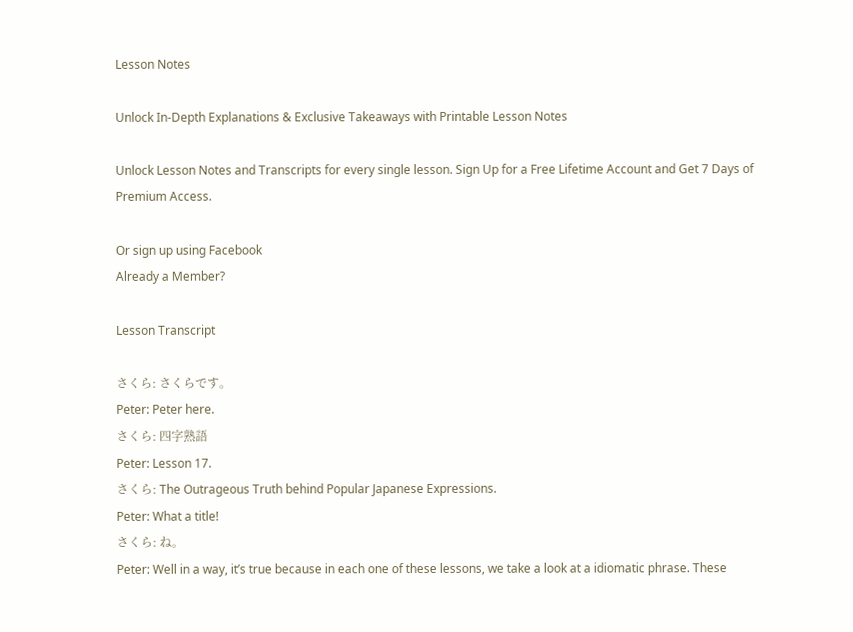Lesson Notes

Unlock In-Depth Explanations & Exclusive Takeaways with Printable Lesson Notes

Unlock Lesson Notes and Transcripts for every single lesson. Sign Up for a Free Lifetime Account and Get 7 Days of Premium Access.

Or sign up using Facebook
Already a Member?

Lesson Transcript

さくら: さくらです。
Peter: Peter here.
さくら: 四字熟語
Peter: Lesson 17.
さくら: The Outrageous Truth behind Popular Japanese Expressions.
Peter: What a title!
さくら: ね。
Peter: Well in a way, it’s true because in each one of these lessons, we take a look at a idiomatic phrase. These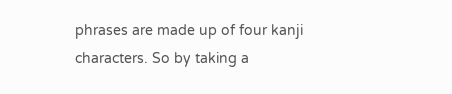phrases are made up of four kanji characters. So by taking a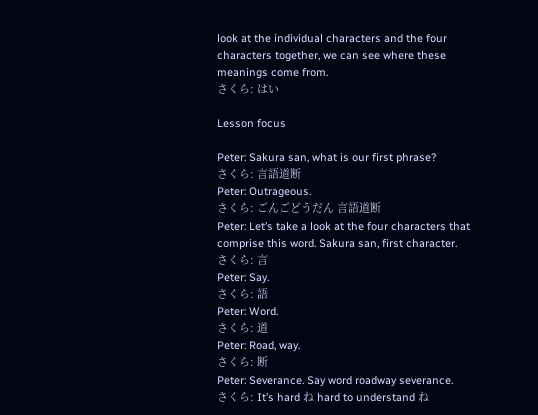look at the individual characters and the four characters together, we can see where these meanings come from.
さくら: はい

Lesson focus

Peter: Sakura san, what is our first phrase?
さくら: 言語道断
Peter: Outrageous.
さくら: ごんごどうだん 言語道断
Peter: Let’s take a look at the four characters that comprise this word. Sakura san, first character.
さくら: 言
Peter: Say.
さくら: 語
Peter: Word.
さくら: 道
Peter: Road, way.
さくら: 断
Peter: Severance. Say word roadway severance.
さくら: It’s hard ね hard to understand ね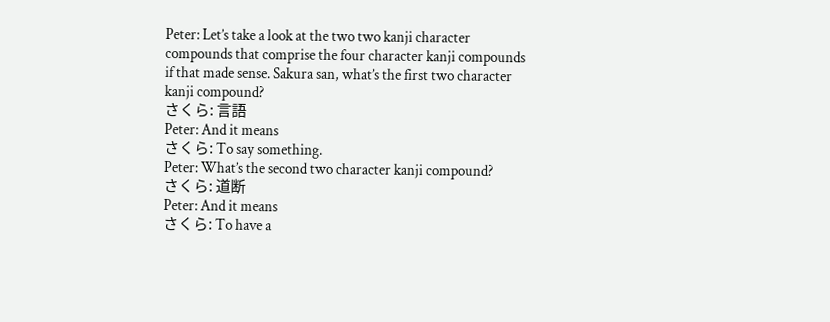Peter: Let’s take a look at the two two kanji character compounds that comprise the four character kanji compounds if that made sense. Sakura san, what’s the first two character kanji compound?
さくら: 言語
Peter: And it means
さくら: To say something.
Peter: What’s the second two character kanji compound?
さくら: 道断
Peter: And it means
さくら: To have a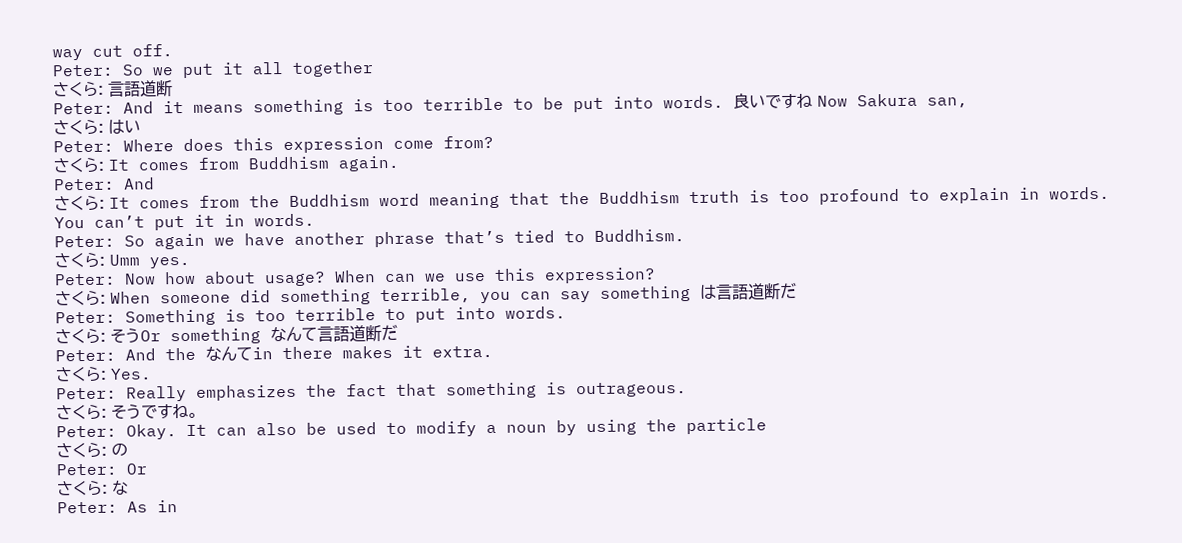way cut off.
Peter: So we put it all together
さくら: 言語道断
Peter: And it means something is too terrible to be put into words. 良いですね Now Sakura san,
さくら: はい
Peter: Where does this expression come from?
さくら: It comes from Buddhism again.
Peter: And
さくら: It comes from the Buddhism word meaning that the Buddhism truth is too profound to explain in words. You can’t put it in words.
Peter: So again we have another phrase that’s tied to Buddhism.
さくら: Umm yes.
Peter: Now how about usage? When can we use this expression?
さくら: When someone did something terrible, you can say something は言語道断だ
Peter: Something is too terrible to put into words.
さくら: そうOr something なんて言語道断だ
Peter: And the なんてin there makes it extra.
さくら: Yes.
Peter: Really emphasizes the fact that something is outrageous.
さくら: そうですね。
Peter: Okay. It can also be used to modify a noun by using the particle
さくら: の
Peter: Or
さくら: な
Peter: As in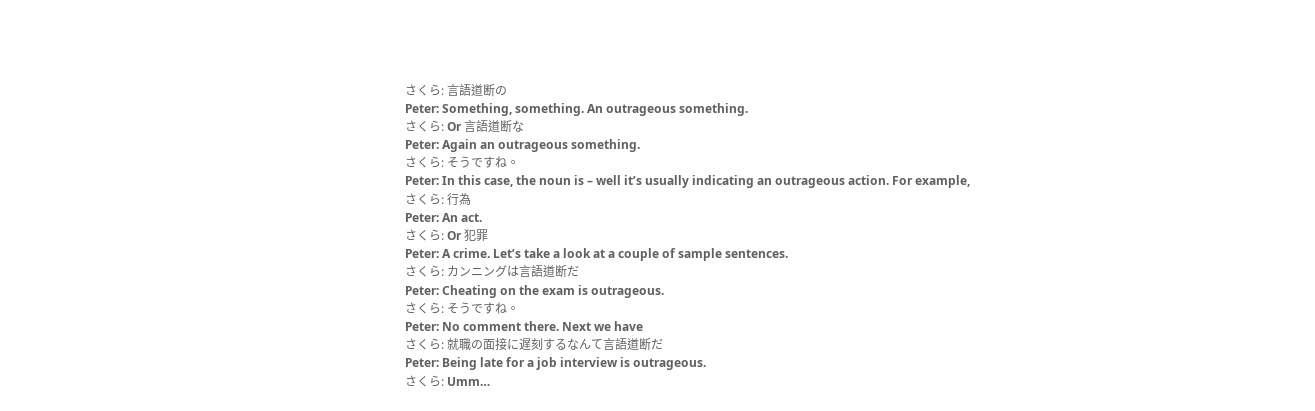さくら: 言語道断の
Peter: Something, something. An outrageous something.
さくら: Or 言語道断な
Peter: Again an outrageous something.
さくら: そうですね。
Peter: In this case, the noun is – well it’s usually indicating an outrageous action. For example,
さくら: 行為
Peter: An act.
さくら: Or 犯罪
Peter: A crime. Let’s take a look at a couple of sample sentences.
さくら: カンニングは言語道断だ
Peter: Cheating on the exam is outrageous.
さくら: そうですね。
Peter: No comment there. Next we have
さくら: 就職の面接に遅刻するなんて言語道断だ
Peter: Being late for a job interview is outrageous.
さくら: Umm…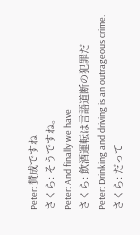Peter: 賛成ですね
さくら: そうですね。
Peter: And finally we have
さくら: 飲酒運転は言語道断の犯罪だ
Peter: Drinking and driving is an outrageous crime.
さくら: だって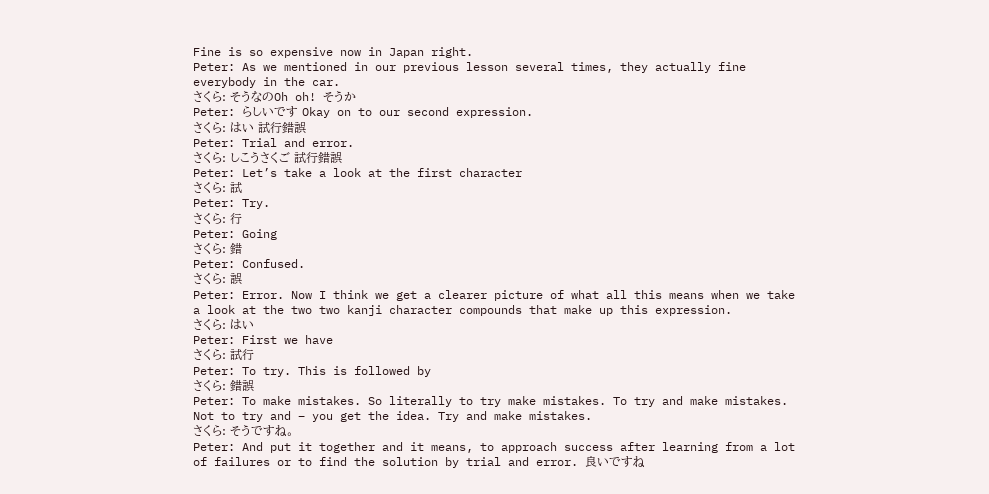Fine is so expensive now in Japan right.
Peter: As we mentioned in our previous lesson several times, they actually fine everybody in the car.
さくら: そうなのOh oh! そうか
Peter: らしいです Okay on to our second expression.
さくら: はい 試行錯誤
Peter: Trial and error.
さくら: しこうさくご 試行錯誤
Peter: Let’s take a look at the first character
さくら: 試
Peter: Try.
さくら: 行
Peter: Going
さくら: 錯
Peter: Confused.
さくら: 誤
Peter: Error. Now I think we get a clearer picture of what all this means when we take a look at the two two kanji character compounds that make up this expression.
さくら: はい
Peter: First we have
さくら: 試行
Peter: To try. This is followed by
さくら: 錯誤
Peter: To make mistakes. So literally to try make mistakes. To try and make mistakes. Not to try and – you get the idea. Try and make mistakes.
さくら: そうですね。
Peter: And put it together and it means, to approach success after learning from a lot of failures or to find the solution by trial and error. 良いですね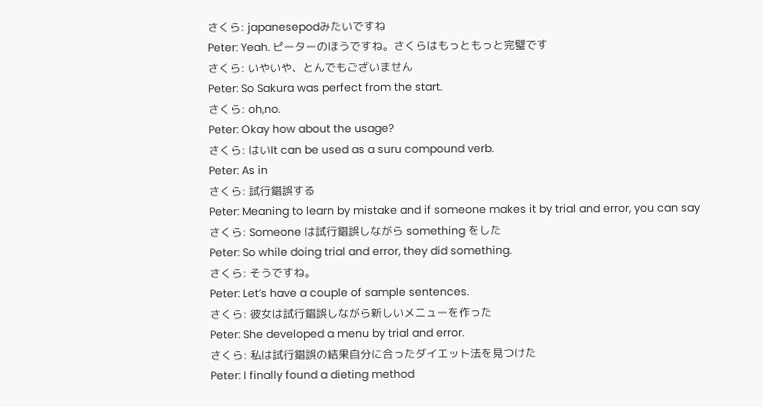さくら: japanesepodみたいですね
Peter: Yeah. ピーターのほうですね。さくらはもっともっと完璧です
さくら: いやいや、とんでもございません
Peter: So Sakura was perfect from the start.
さくら: oh,no.
Peter: Okay how about the usage?
さくら: はいIt can be used as a suru compound verb.
Peter: As in
さくら: 試行錯誤する
Peter: Meaning to learn by mistake and if someone makes it by trial and error, you can say
さくら: Someone は試行錯誤しながら something をした
Peter: So while doing trial and error, they did something.
さくら: そうですね。
Peter: Let’s have a couple of sample sentences.
さくら: 彼女は試行錯誤しながら新しいメニューを作った
Peter: She developed a menu by trial and error.
さくら: 私は試行錯誤の結果自分に合ったダイエット法を見つけた
Peter: I finally found a dieting method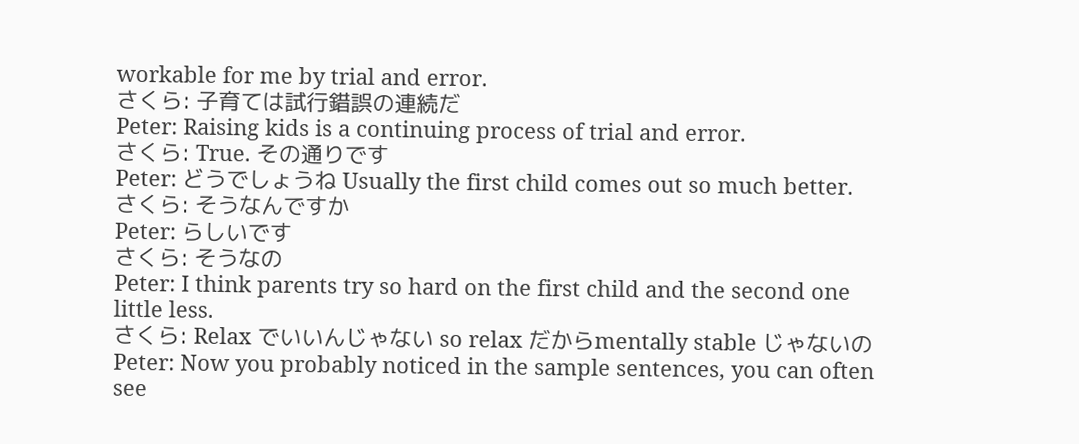workable for me by trial and error.
さくら: 子育ては試行錯誤の連続だ
Peter: Raising kids is a continuing process of trial and error.
さくら: True. その通りです
Peter: どうでしょうね Usually the first child comes out so much better.
さくら: そうなんですか
Peter: らしいです
さくら: そうなの
Peter: I think parents try so hard on the first child and the second one little less.
さくら: Relax でいいんじゃない so relax だからmentally stable じゃないの
Peter: Now you probably noticed in the sample sentences, you can often see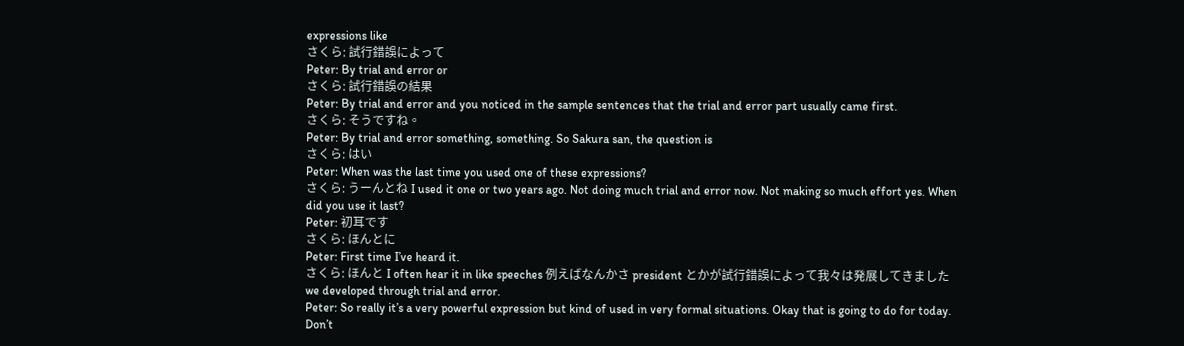expressions like
さくら: 試行錯誤によって
Peter: By trial and error or
さくら: 試行錯誤の結果
Peter: By trial and error and you noticed in the sample sentences that the trial and error part usually came first.
さくら: そうですね。
Peter: By trial and error something, something. So Sakura san, the question is
さくら: はい
Peter: When was the last time you used one of these expressions?
さくら: うーんとね I used it one or two years ago. Not doing much trial and error now. Not making so much effort yes. When did you use it last?
Peter: 初耳です
さくら: ほんとに
Peter: First time I’ve heard it.
さくら: ほんと I often hear it in like speeches 例えばなんかさ president とかが試行錯誤によって我々は発展してきました we developed through trial and error.
Peter: So really it’s a very powerful expression but kind of used in very formal situations. Okay that is going to do for today. Don’t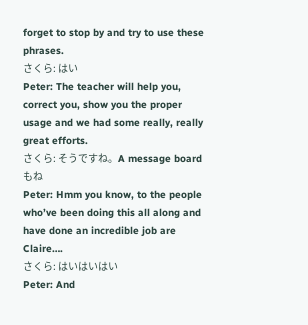forget to stop by and try to use these phrases.
さくら: はい
Peter: The teacher will help you, correct you, show you the proper usage and we had some really, really great efforts.
さくら: そうですね。A message board もね
Peter: Hmm you know, to the people who’ve been doing this all along and have done an incredible job are Claire….
さくら: はいはいはい
Peter: And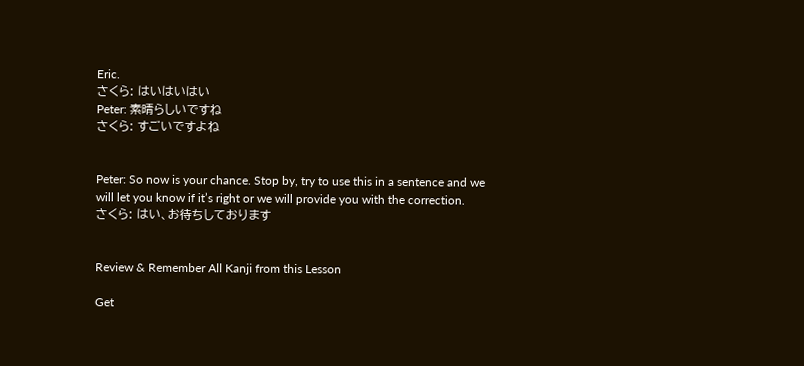Eric.
さくら: はいはいはい
Peter: 素晴らしいですね
さくら: すごいですよね


Peter: So now is your chance. Stop by, try to use this in a sentence and we will let you know if it’s right or we will provide you with the correction.
さくら: はい、お待ちしております


Review & Remember All Kanji from this Lesson

Get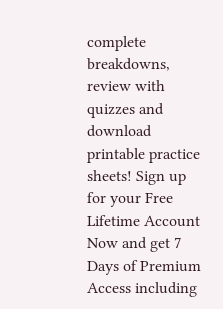complete breakdowns, review with quizzes and download printable practice sheets! Sign up for your Free Lifetime Account Now and get 7 Days of Premium Access including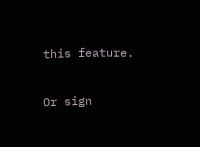this feature.

Or sign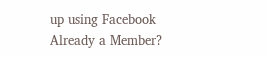up using Facebook
Already a Member?